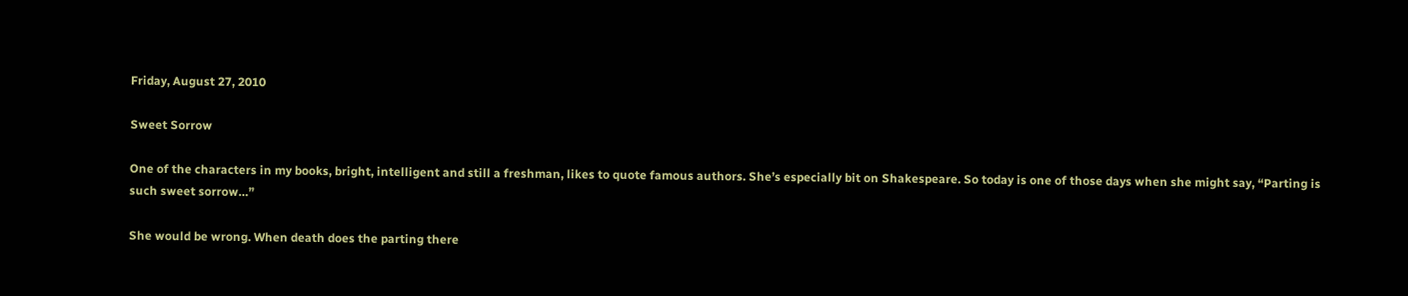Friday, August 27, 2010

Sweet Sorrow

One of the characters in my books, bright, intelligent and still a freshman, likes to quote famous authors. She’s especially bit on Shakespeare. So today is one of those days when she might say, “Parting is such sweet sorrow…”

She would be wrong. When death does the parting there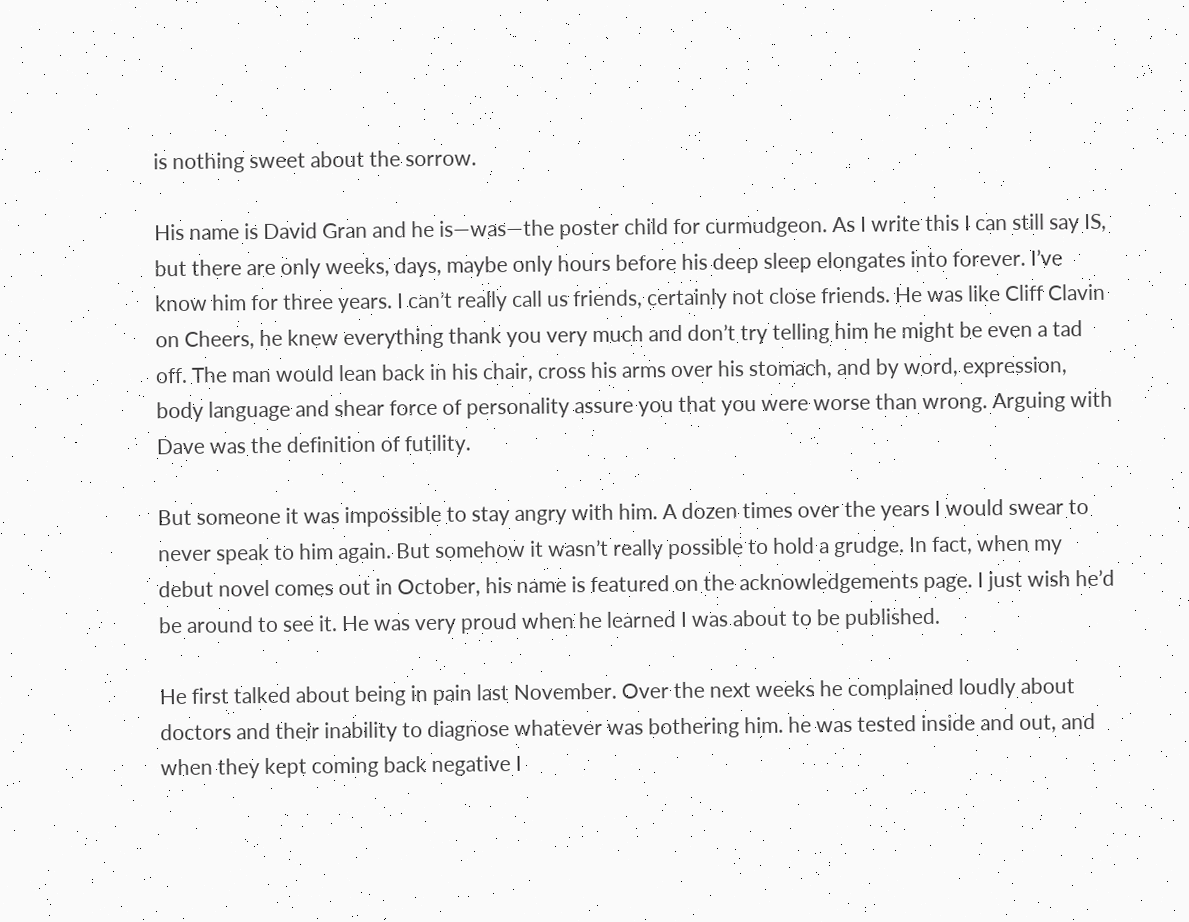is nothing sweet about the sorrow.

His name is David Gran and he is—was—the poster child for curmudgeon. As I write this I can still say IS, but there are only weeks, days, maybe only hours before his deep sleep elongates into forever. I’ve know him for three years. I can’t really call us friends, certainly not close friends. He was like Cliff Clavin on Cheers, he knew everything thank you very much and don’t try telling him he might be even a tad off. The man would lean back in his chair, cross his arms over his stomach, and by word, expression, body language and shear force of personality assure you that you were worse than wrong. Arguing with Dave was the definition of futility.

But someone it was impossible to stay angry with him. A dozen times over the years I would swear to never speak to him again. But somehow it wasn’t really possible to hold a grudge. In fact, when my debut novel comes out in October, his name is featured on the acknowledgements page. I just wish he’d be around to see it. He was very proud when he learned I was about to be published.

He first talked about being in pain last November. Over the next weeks he complained loudly about doctors and their inability to diagnose whatever was bothering him. he was tested inside and out, and when they kept coming back negative I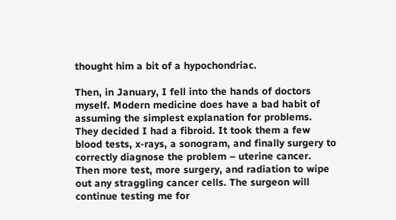thought him a bit of a hypochondriac.

Then, in January, I fell into the hands of doctors myself. Modern medicine does have a bad habit of assuming the simplest explanation for problems. They decided I had a fibroid. It took them a few blood tests, x-rays, a sonogram, and finally surgery to correctly diagnose the problem – uterine cancer. Then more test, more surgery, and radiation to wipe out any straggling cancer cells. The surgeon will continue testing me for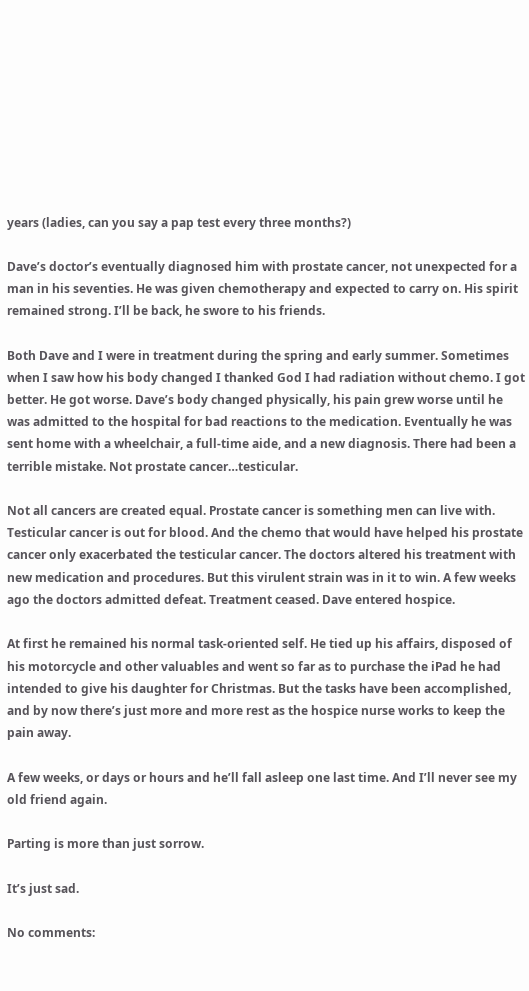years (ladies, can you say a pap test every three months?)

Dave’s doctor’s eventually diagnosed him with prostate cancer, not unexpected for a man in his seventies. He was given chemotherapy and expected to carry on. His spirit remained strong. I’ll be back, he swore to his friends.

Both Dave and I were in treatment during the spring and early summer. Sometimes when I saw how his body changed I thanked God I had radiation without chemo. I got better. He got worse. Dave’s body changed physically, his pain grew worse until he was admitted to the hospital for bad reactions to the medication. Eventually he was sent home with a wheelchair, a full-time aide, and a new diagnosis. There had been a terrible mistake. Not prostate cancer…testicular.

Not all cancers are created equal. Prostate cancer is something men can live with. Testicular cancer is out for blood. And the chemo that would have helped his prostate cancer only exacerbated the testicular cancer. The doctors altered his treatment with new medication and procedures. But this virulent strain was in it to win. A few weeks ago the doctors admitted defeat. Treatment ceased. Dave entered hospice.

At first he remained his normal task-oriented self. He tied up his affairs, disposed of his motorcycle and other valuables and went so far as to purchase the iPad he had intended to give his daughter for Christmas. But the tasks have been accomplished, and by now there’s just more and more rest as the hospice nurse works to keep the pain away.

A few weeks, or days or hours and he’ll fall asleep one last time. And I’ll never see my old friend again.

Parting is more than just sorrow.

It’s just sad.

No comments: